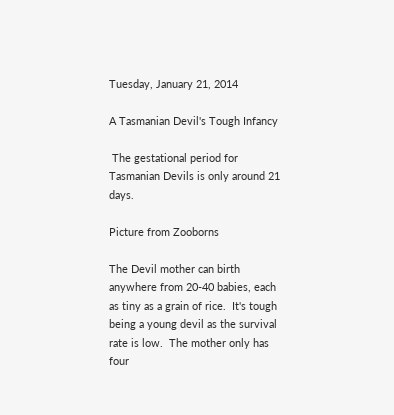Tuesday, January 21, 2014

A Tasmanian Devil's Tough Infancy

 The gestational period for Tasmanian Devils is only around 21 days.

Picture from Zooborns

The Devil mother can birth anywhere from 20-40 babies, each as tiny as a grain of rice.  It's tough being a young devil as the survival rate is low.  The mother only has four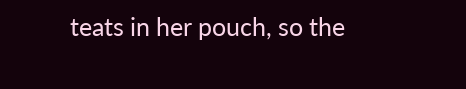teats in her pouch, so the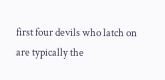first four devils who latch on are typically the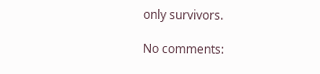only survivors.

No comments: